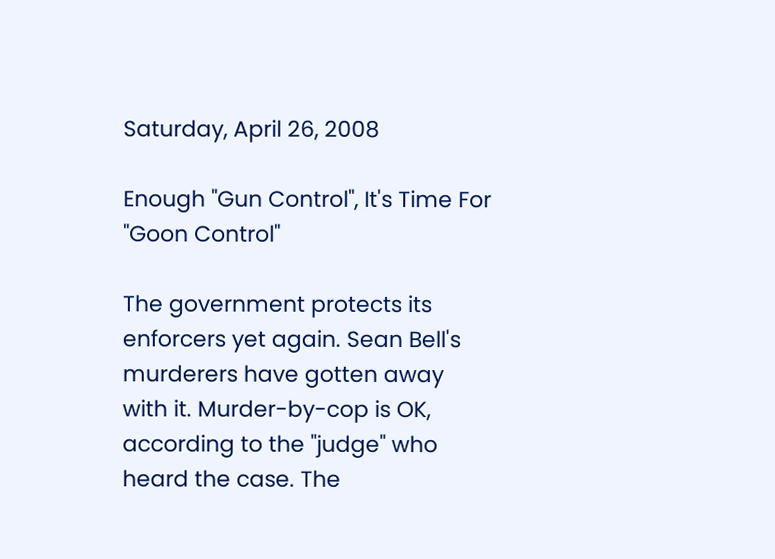Saturday, April 26, 2008

Enough "Gun Control", It's Time For "Goon Control"

The government protects its enforcers yet again. Sean Bell's murderers have gotten away with it. Murder-by-cop is OK, according to the "judge" who heard the case. The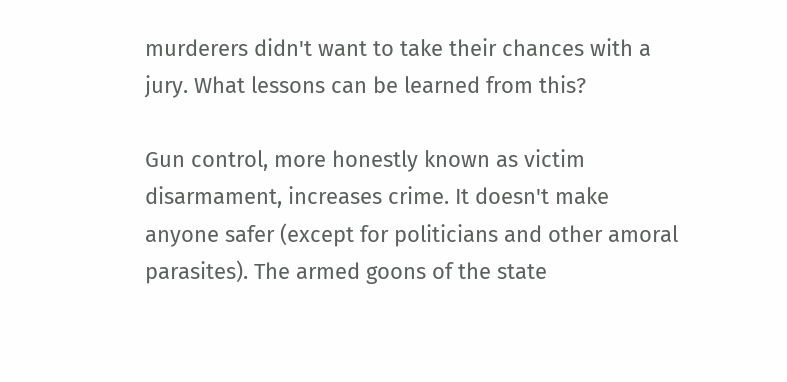murderers didn't want to take their chances with a jury. What lessons can be learned from this?

Gun control, more honestly known as victim disarmament, increases crime. It doesn't make anyone safer (except for politicians and other amoral parasites). The armed goons of the state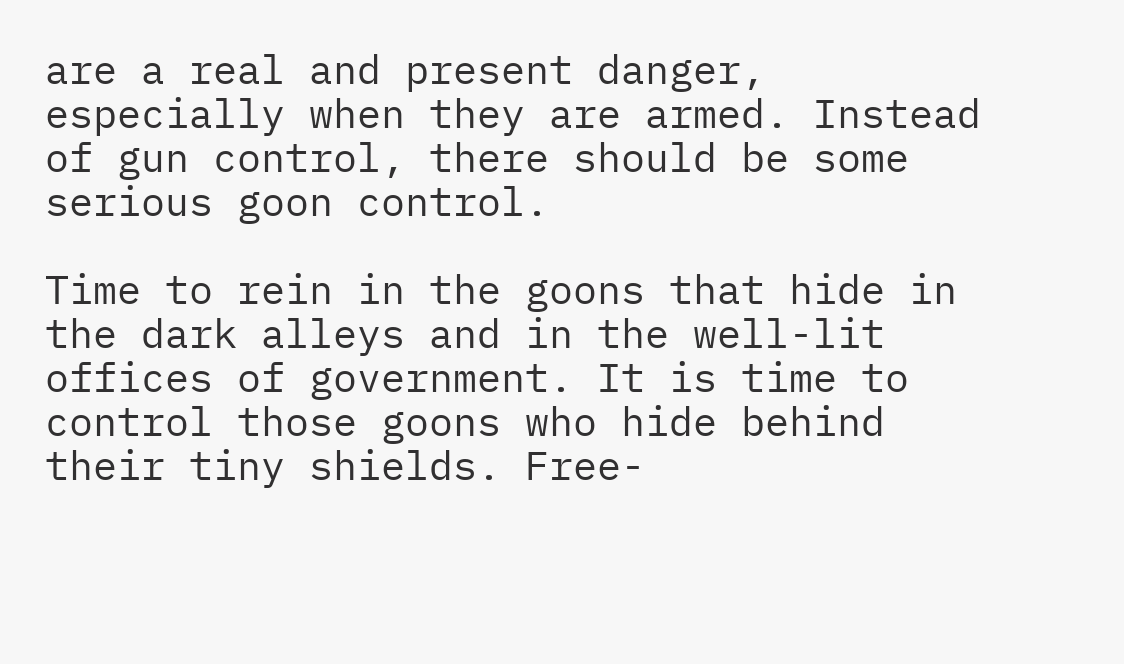are a real and present danger, especially when they are armed. Instead of gun control, there should be some serious goon control.

Time to rein in the goons that hide in the dark alleys and in the well-lit offices of government. It is time to control those goons who hide behind their tiny shields. Free-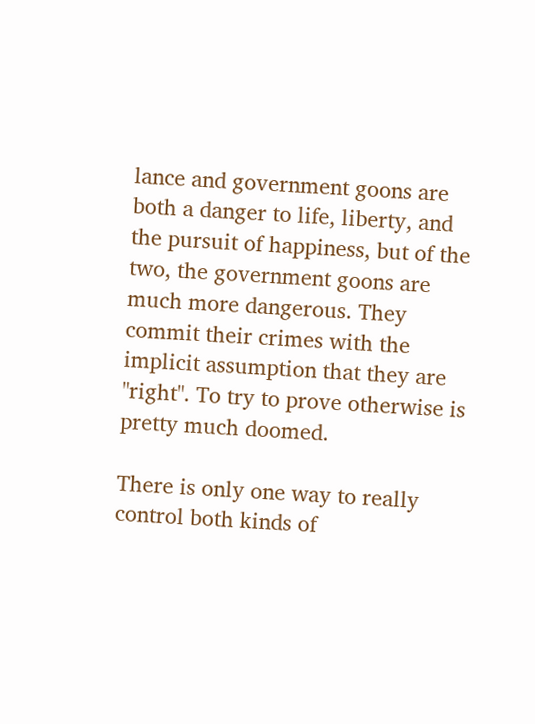lance and government goons are both a danger to life, liberty, and the pursuit of happiness, but of the two, the government goons are much more dangerous. They commit their crimes with the implicit assumption that they are "right". To try to prove otherwise is pretty much doomed.

There is only one way to really control both kinds of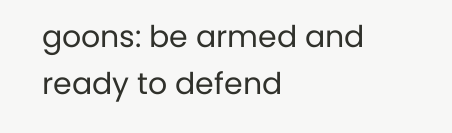goons: be armed and ready to defend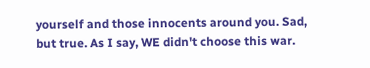yourself and those innocents around you. Sad, but true. As I say, WE didn't choose this war.